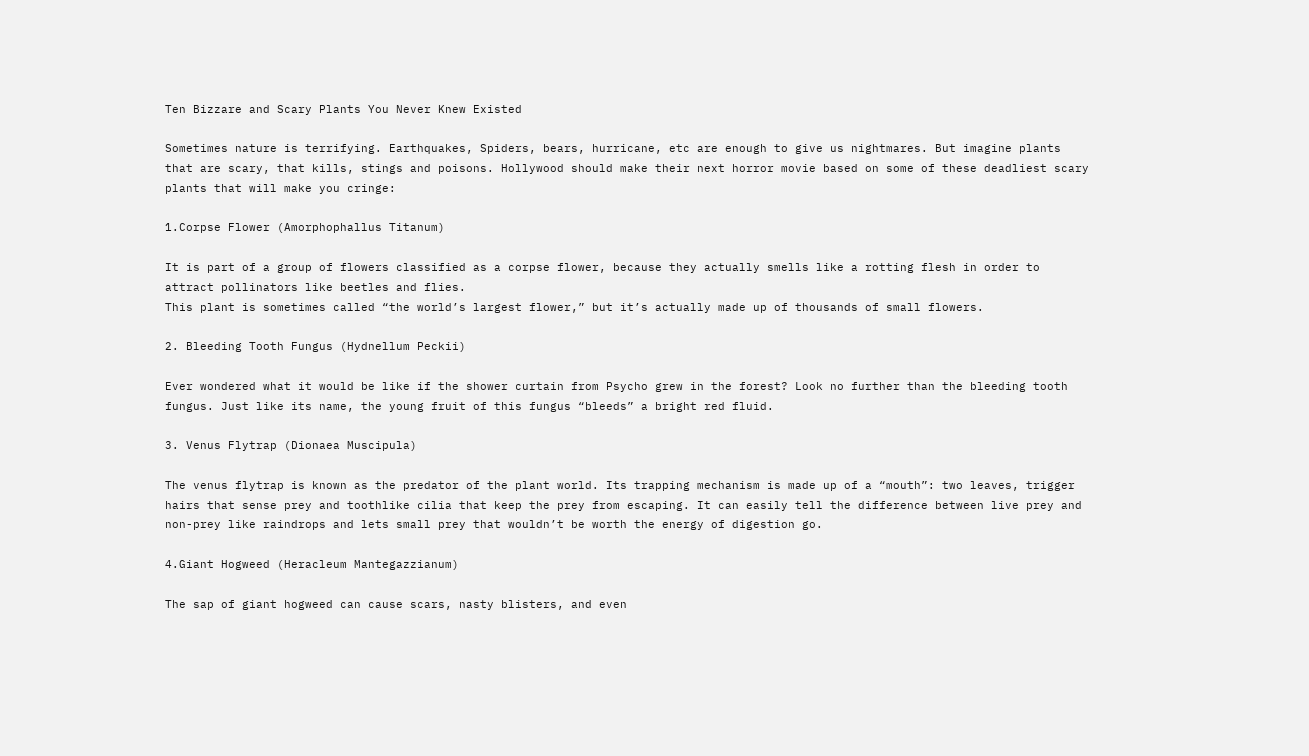Ten Bizzare and Scary Plants You Never Knew Existed

Sometimes nature is terrifying. Earthquakes, Spiders, bears, hurricane, etc are enough to give us nightmares. But imagine plants that are scary, that kills, stings and poisons. Hollywood should make their next horror movie based on some of these deadliest scary plants that will make you cringe:

1.Corpse Flower (Amorphophallus Titanum)

It is part of a group of flowers classified as a corpse flower, because they actually smells like a rotting flesh in order to attract pollinators like beetles and flies.
This plant is sometimes called “the world’s largest flower,” but it’s actually made up of thousands of small flowers.

2. Bleeding Tooth Fungus (Hydnellum Peckii)

Ever wondered what it would be like if the shower curtain from Psycho grew in the forest? Look no further than the bleeding tooth fungus. Just like its name, the young fruit of this fungus “bleeds” a bright red fluid.

3. Venus Flytrap (Dionaea Muscipula)

The venus flytrap is known as the predator of the plant world. Its trapping mechanism is made up of a “mouth”: two leaves, trigger hairs that sense prey and toothlike cilia that keep the prey from escaping. It can easily tell the difference between live prey and non-prey like raindrops and lets small prey that wouldn’t be worth the energy of digestion go.

4.Giant Hogweed (Heracleum Mantegazzianum)

The sap of giant hogweed can cause scars, nasty blisters, and even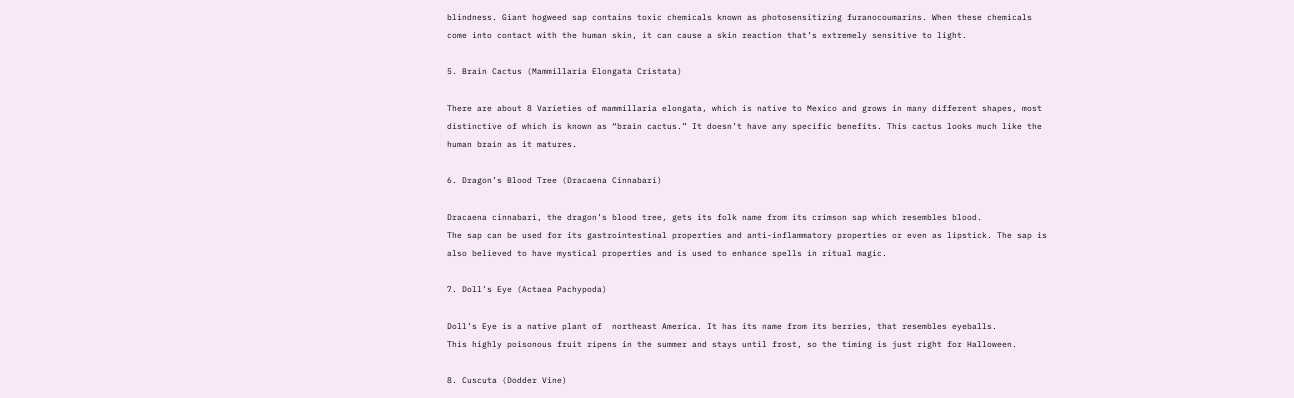blindness. Giant hogweed sap contains toxic chemicals known as photosensitizing furanocoumarins. When these chemicals come into contact with the human skin, it can cause a skin reaction that’s extremely sensitive to light.

5. Brain Cactus (Mammillaria Elongata Cristata)

There are about 8 Varieties of mammillaria elongata, which is native to Mexico and grows in many different shapes, most distinctive of which is known as “brain cactus.” It doesn’t have any specific benefits. This cactus looks much like the human brain as it matures.

6. Dragon’s Blood Tree (Dracaena Cinnabari)

Dracaena cinnabari, the dragon’s blood tree, gets its folk name from its crimson sap which resembles blood.
The sap can be used for its gastrointestinal properties and anti-inflammatory properties or even as lipstick. The sap is also believed to have mystical properties and is used to enhance spells in ritual magic.

7. Doll’s Eye (Actaea Pachypoda)

Doll’s Eye is a native plant of  northeast America. It has its name from its berries, that resembles eyeballs.
This highly poisonous fruit ripens in the summer and stays until frost, so the timing is just right for Halloween.

8. Cuscuta (Dodder Vine)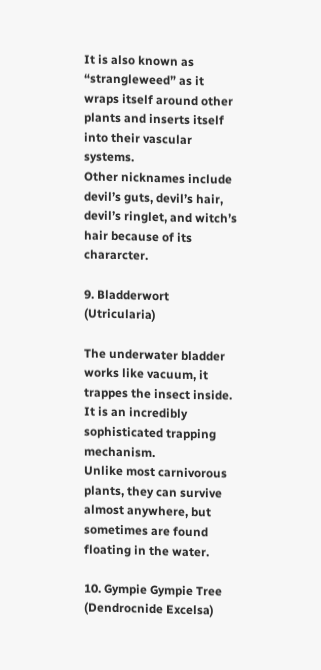It is also known as  “strangleweed” as it wraps itself around other plants and inserts itself into their vascular systems.
Other nicknames include devil’s guts, devil’s hair, devil’s ringlet, and witch’s hair because of its chararcter.

9. Bladderwort (Utricularia)

The underwater bladder works like vacuum, it trappes the insect inside. It is an incredibly sophisticated trapping mechanism.
Unlike most carnivorous plants, they can survive almost anywhere, but sometimes are found floating in the water.

10. Gympie Gympie Tree (Dendrocnide Excelsa)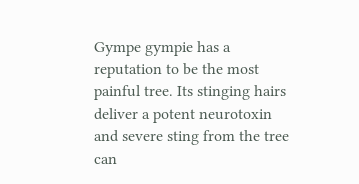Gympe gympie has a reputation to be the most painful tree. Its stinging hairs deliver a potent neurotoxin and severe sting from the tree can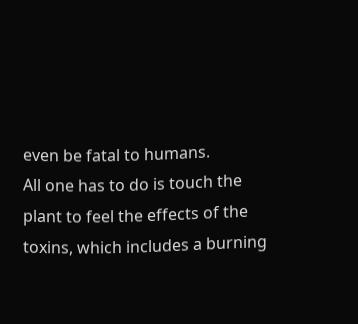even be fatal to humans.
All one has to do is touch the plant to feel the effects of the toxins, which includes a burning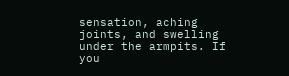sensation, aching joints, and swelling under the armpits. If you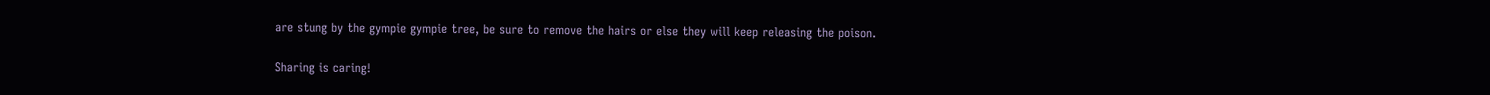are stung by the gympie gympie tree, be sure to remove the hairs or else they will keep releasing the poison.

Sharing is caring!